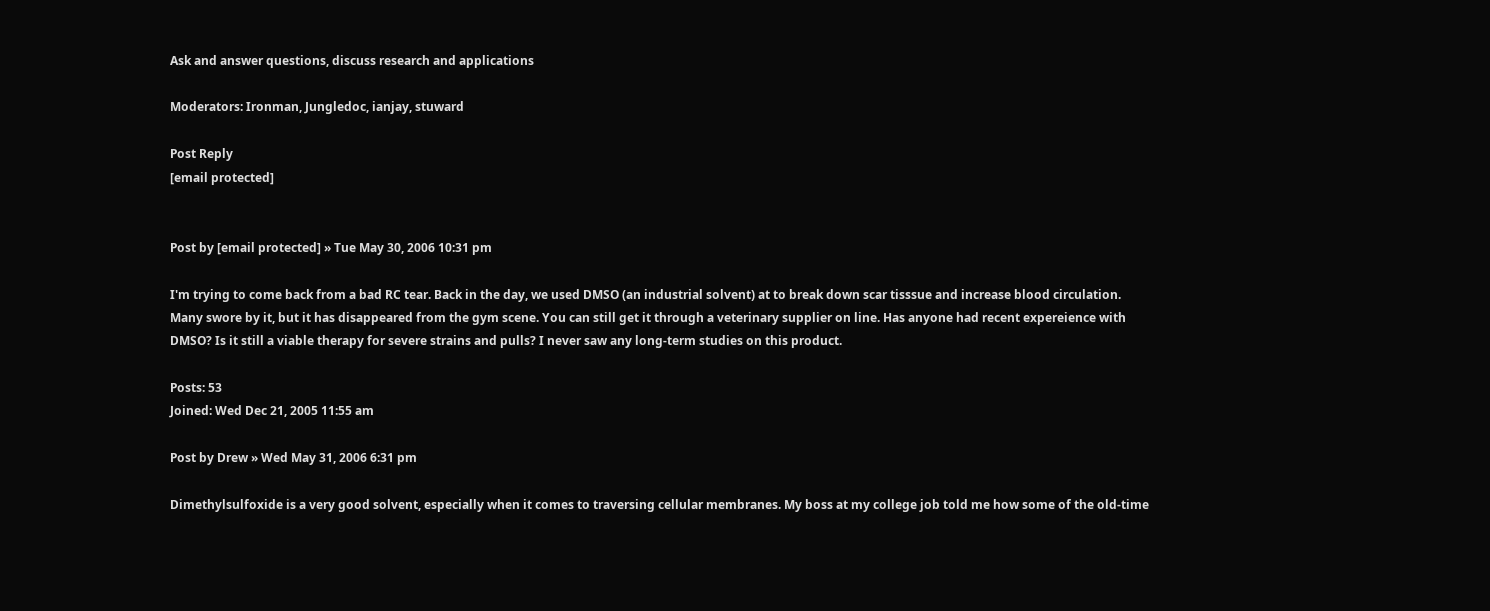Ask and answer questions, discuss research and applications

Moderators: Ironman, Jungledoc, ianjay, stuward

Post Reply
[email protected]


Post by [email protected] » Tue May 30, 2006 10:31 pm

I'm trying to come back from a bad RC tear. Back in the day, we used DMSO (an industrial solvent) at to break down scar tisssue and increase blood circulation. Many swore by it, but it has disappeared from the gym scene. You can still get it through a veterinary supplier on line. Has anyone had recent expereience with DMSO? Is it still a viable therapy for severe strains and pulls? I never saw any long-term studies on this product.

Posts: 53
Joined: Wed Dec 21, 2005 11:55 am

Post by Drew » Wed May 31, 2006 6:31 pm

Dimethylsulfoxide is a very good solvent, especially when it comes to traversing cellular membranes. My boss at my college job told me how some of the old-time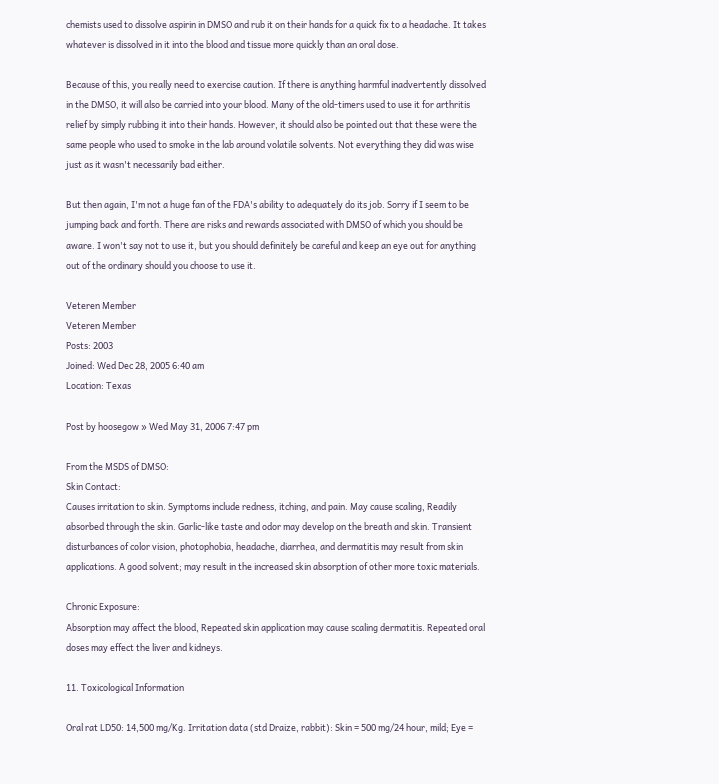chemists used to dissolve aspirin in DMSO and rub it on their hands for a quick fix to a headache. It takes whatever is dissolved in it into the blood and tissue more quickly than an oral dose.

Because of this, you really need to exercise caution. If there is anything harmful inadvertently dissolved in the DMSO, it will also be carried into your blood. Many of the old-timers used to use it for arthritis relief by simply rubbing it into their hands. However, it should also be pointed out that these were the same people who used to smoke in the lab around volatile solvents. Not everything they did was wise just as it wasn't necessarily bad either.

But then again, I'm not a huge fan of the FDA's ability to adequately do its job. Sorry if I seem to be jumping back and forth. There are risks and rewards associated with DMSO of which you should be aware. I won't say not to use it, but you should definitely be careful and keep an eye out for anything out of the ordinary should you choose to use it.

Veteren Member
Veteren Member
Posts: 2003
Joined: Wed Dec 28, 2005 6:40 am
Location: Texas

Post by hoosegow » Wed May 31, 2006 7:47 pm

From the MSDS of DMSO:
Skin Contact:
Causes irritation to skin. Symptoms include redness, itching, and pain. May cause scaling, Readily absorbed through the skin. Garlic-like taste and odor may develop on the breath and skin. Transient disturbances of color vision, photophobia, headache, diarrhea, and dermatitis may result from skin applications. A good solvent; may result in the increased skin absorption of other more toxic materials.

Chronic Exposure:
Absorption may affect the blood, Repeated skin application may cause scaling dermatitis. Repeated oral doses may effect the liver and kidneys.

11. Toxicological Information

Oral rat LD50: 14,500 mg/Kg. Irritation data (std Draize, rabbit): Skin = 500 mg/24 hour, mild; Eye =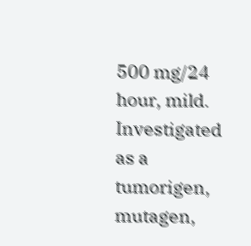500 mg/24 hour, mild. Investigated as a tumorigen, mutagen,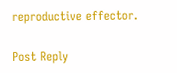reproductive effector.

Post Reply